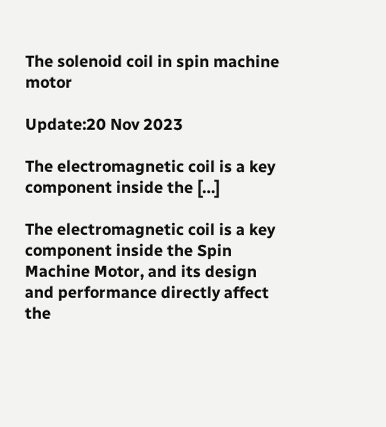The solenoid coil in spin machine motor

Update:20 Nov 2023

The electromagnetic coil is a key component inside the […]

The electromagnetic coil is a key component inside the Spin Machine Motor, and its design and performance directly affect the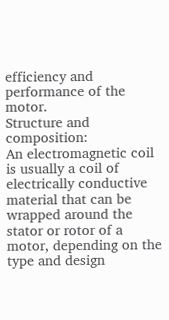efficiency and performance of the motor.
Structure and composition:
An electromagnetic coil is usually a coil of electrically conductive material that can be wrapped around the stator or rotor of a motor, depending on the type and design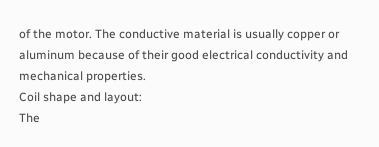of the motor. The conductive material is usually copper or aluminum because of their good electrical conductivity and mechanical properties.
Coil shape and layout:
The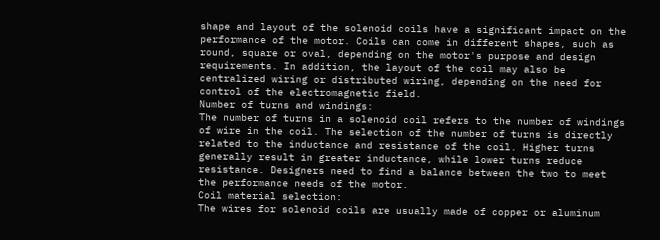shape and layout of the solenoid coils have a significant impact on the performance of the motor. Coils can come in different shapes, such as round, square or oval, depending on the motor's purpose and design requirements. In addition, the layout of the coil may also be centralized wiring or distributed wiring, depending on the need for control of the electromagnetic field.
Number of turns and windings:
The number of turns in a solenoid coil refers to the number of windings of wire in the coil. The selection of the number of turns is directly related to the inductance and resistance of the coil. Higher turns generally result in greater inductance, while lower turns reduce resistance. Designers need to find a balance between the two to meet the performance needs of the motor.
Coil material selection:
The wires for solenoid coils are usually made of copper or aluminum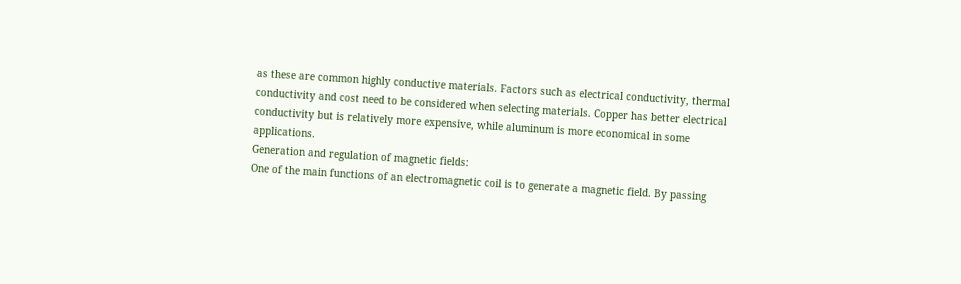as these are common highly conductive materials. Factors such as electrical conductivity, thermal conductivity and cost need to be considered when selecting materials. Copper has better electrical conductivity but is relatively more expensive, while aluminum is more economical in some applications.
Generation and regulation of magnetic fields:
One of the main functions of an electromagnetic coil is to generate a magnetic field. By passing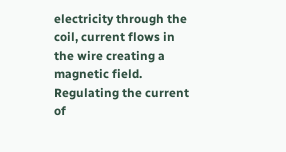electricity through the coil, current flows in the wire creating a magnetic field. Regulating the current of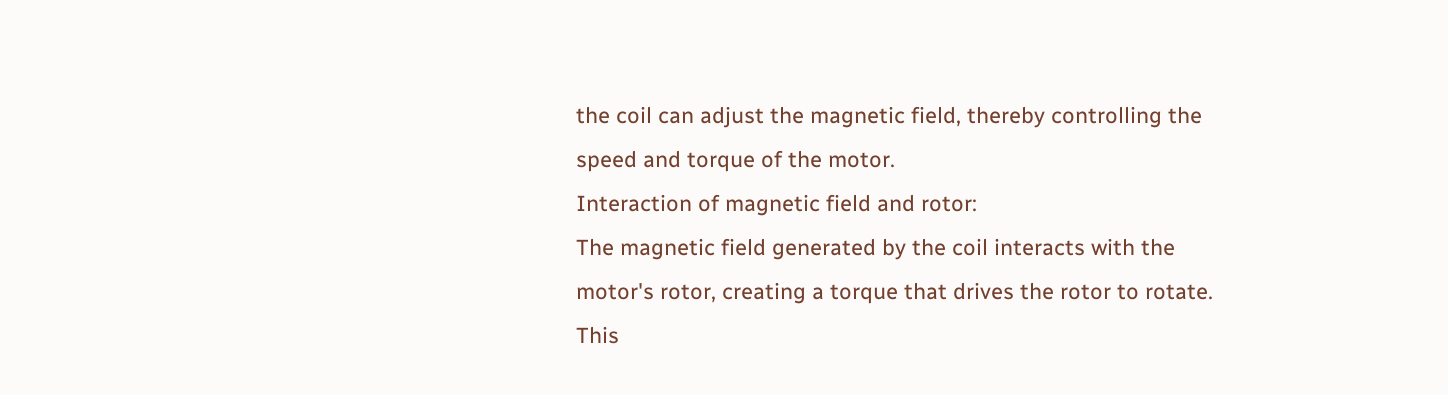the coil can adjust the magnetic field, thereby controlling the speed and torque of the motor.
Interaction of magnetic field and rotor:
The magnetic field generated by the coil interacts with the motor's rotor, creating a torque that drives the rotor to rotate. This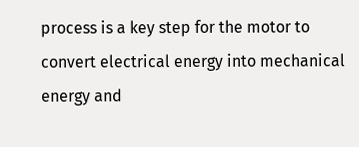process is a key step for the motor to convert electrical energy into mechanical energy and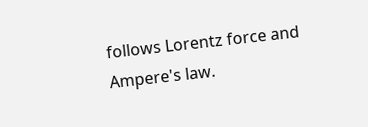follows Lorentz force and Ampere's law.